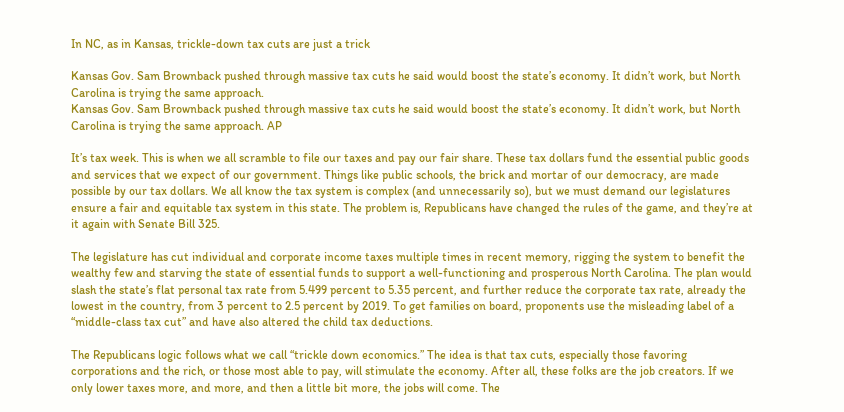In NC, as in Kansas, trickle-down tax cuts are just a trick

Kansas Gov. Sam Brownback pushed through massive tax cuts he said would boost the state’s economy. It didn’t work, but North Carolina is trying the same approach.
Kansas Gov. Sam Brownback pushed through massive tax cuts he said would boost the state’s economy. It didn’t work, but North Carolina is trying the same approach. AP

It’s tax week. This is when we all scramble to file our taxes and pay our fair share. These tax dollars fund the essential public goods and services that we expect of our government. Things like public schools, the brick and mortar of our democracy, are made possible by our tax dollars. We all know the tax system is complex (and unnecessarily so), but we must demand our legislatures ensure a fair and equitable tax system in this state. The problem is, Republicans have changed the rules of the game, and they’re at it again with Senate Bill 325.

The legislature has cut individual and corporate income taxes multiple times in recent memory, rigging the system to benefit the wealthy few and starving the state of essential funds to support a well-functioning and prosperous North Carolina. The plan would slash the state’s flat personal tax rate from 5.499 percent to 5.35 percent, and further reduce the corporate tax rate, already the lowest in the country, from 3 percent to 2.5 percent by 2019. To get families on board, proponents use the misleading label of a “middle-class tax cut” and have also altered the child tax deductions.

The Republicans logic follows what we call “trickle down economics.” The idea is that tax cuts, especially those favoring corporations and the rich, or those most able to pay, will stimulate the economy. After all, these folks are the job creators. If we only lower taxes more, and more, and then a little bit more, the jobs will come. The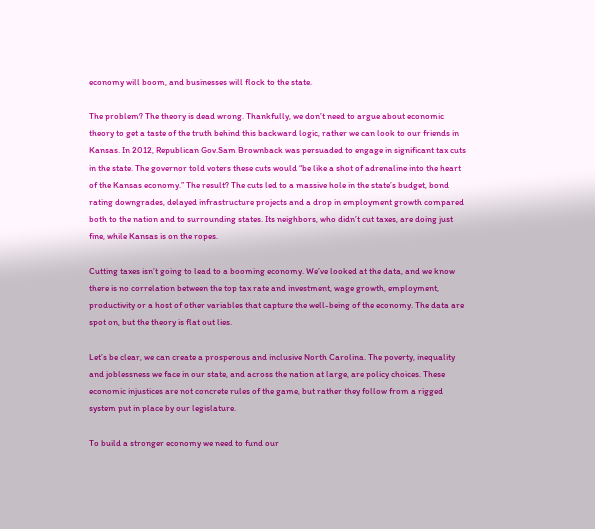economy will boom, and businesses will flock to the state.

The problem? The theory is dead wrong. Thankfully, we don’t need to argue about economic theory to get a taste of the truth behind this backward logic, rather we can look to our friends in Kansas. In 2012, Republican Gov.Sam Brownback was persuaded to engage in significant tax cuts in the state. The governor told voters these cuts would “be like a shot of adrenaline into the heart of the Kansas economy.” The result? The cuts led to a massive hole in the state’s budget, bond rating downgrades, delayed infrastructure projects and a drop in employment growth compared both to the nation and to surrounding states. Its neighbors, who didn’t cut taxes, are doing just fine, while Kansas is on the ropes.

Cutting taxes isn’t going to lead to a booming economy. We’ve looked at the data, and we know there is no correlation between the top tax rate and investment, wage growth, employment, productivity or a host of other variables that capture the well-being of the economy. The data are spot on, but the theory is flat out lies.

Let’s be clear, we can create a prosperous and inclusive North Carolina. The poverty, inequality and joblessness we face in our state, and across the nation at large, are policy choices. These economic injustices are not concrete rules of the game, but rather they follow from a rigged system put in place by our legislature.

To build a stronger economy we need to fund our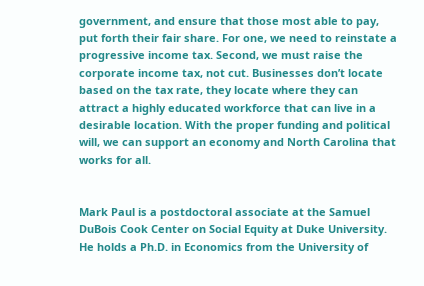government, and ensure that those most able to pay, put forth their fair share. For one, we need to reinstate a progressive income tax. Second, we must raise the corporate income tax, not cut. Businesses don’t locate based on the tax rate, they locate where they can attract a highly educated workforce that can live in a desirable location. With the proper funding and political will, we can support an economy and North Carolina that works for all.


Mark Paul is a postdoctoral associate at the Samuel DuBois Cook Center on Social Equity at Duke University. He holds a Ph.D. in Economics from the University of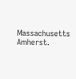Massachusetts Amherst.